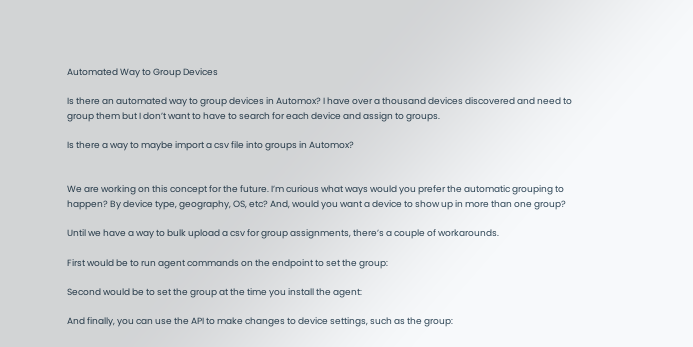Automated Way to Group Devices

Is there an automated way to group devices in Automox? I have over a thousand devices discovered and need to group them but I don’t want to have to search for each device and assign to groups.

Is there a way to maybe import a csv file into groups in Automox?


We are working on this concept for the future. I’m curious what ways would you prefer the automatic grouping to happen? By device type, geography, OS, etc? And, would you want a device to show up in more than one group?

Until we have a way to bulk upload a csv for group assignments, there’s a couple of workarounds.

First would be to run agent commands on the endpoint to set the group:

Second would be to set the group at the time you install the agent:

And finally, you can use the API to make changes to device settings, such as the group: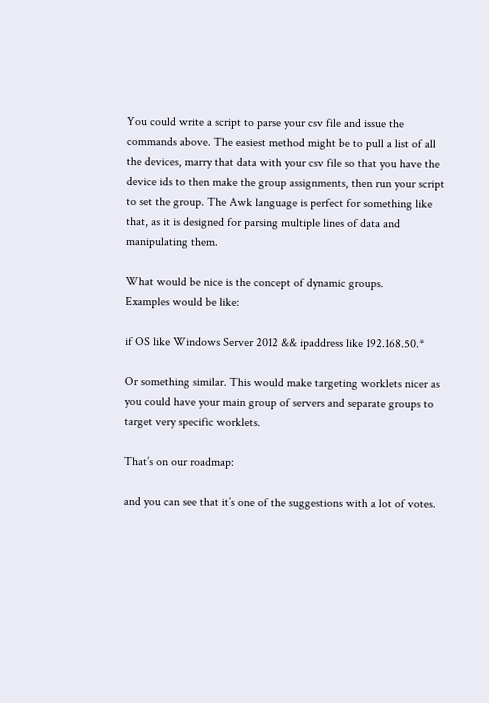You could write a script to parse your csv file and issue the commands above. The easiest method might be to pull a list of all the devices, marry that data with your csv file so that you have the device ids to then make the group assignments, then run your script to set the group. The Awk language is perfect for something like that, as it is designed for parsing multiple lines of data and manipulating them.

What would be nice is the concept of dynamic groups.
Examples would be like:

if OS like Windows Server 2012 && ipaddress like 192.168.50.*

Or something similar. This would make targeting worklets nicer as you could have your main group of servers and separate groups to target very specific worklets.

That’s on our roadmap:

and you can see that it’s one of the suggestions with a lot of votes.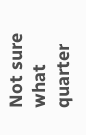Not sure what quarter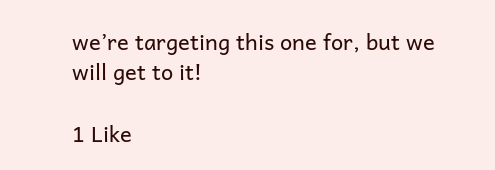we’re targeting this one for, but we will get to it!

1 Like